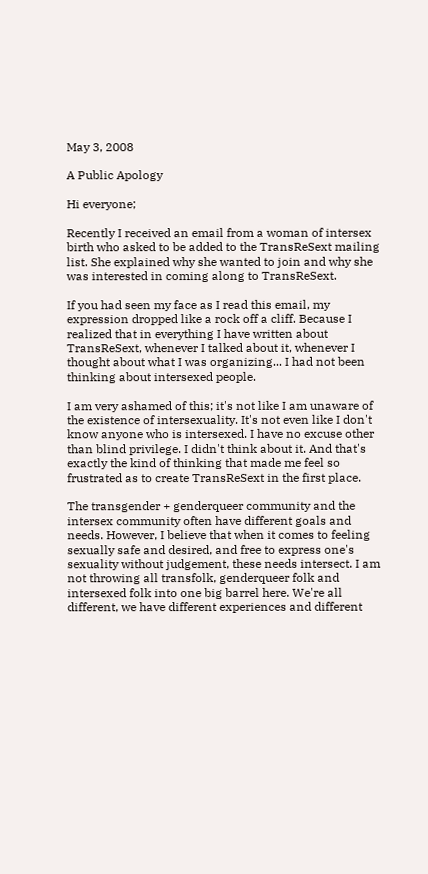May 3, 2008

A Public Apology

Hi everyone;

Recently I received an email from a woman of intersex birth who asked to be added to the TransReSext mailing list. She explained why she wanted to join and why she was interested in coming along to TransReSext.

If you had seen my face as I read this email, my expression dropped like a rock off a cliff. Because I realized that in everything I have written about TransReSext, whenever I talked about it, whenever I thought about what I was organizing... I had not been thinking about intersexed people.

I am very ashamed of this; it's not like I am unaware of the existence of intersexuality. It's not even like I don't know anyone who is intersexed. I have no excuse other than blind privilege. I didn't think about it. And that's exactly the kind of thinking that made me feel so frustrated as to create TransReSext in the first place.

The transgender + genderqueer community and the intersex community often have different goals and needs. However, I believe that when it comes to feeling sexually safe and desired, and free to express one's sexuality without judgement, these needs intersect. I am not throwing all transfolk, genderqueer folk and intersexed folk into one big barrel here. We're all different, we have different experiences and different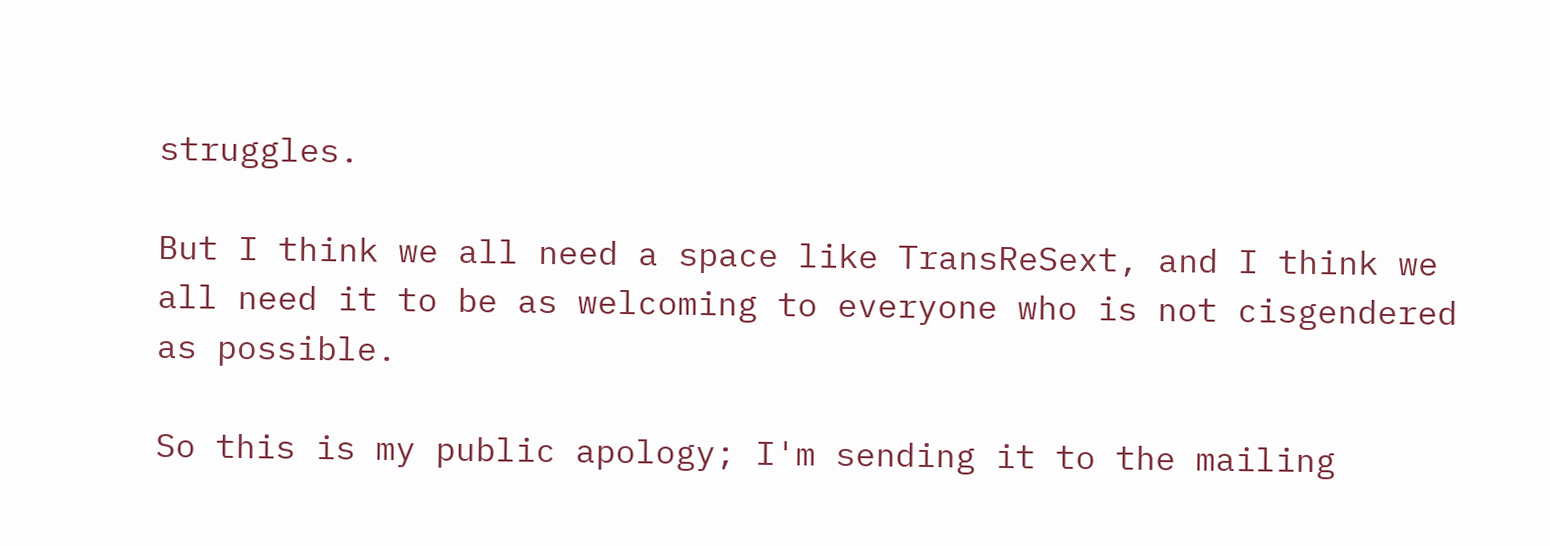struggles.

But I think we all need a space like TransReSext, and I think we all need it to be as welcoming to everyone who is not cisgendered as possible.

So this is my public apology; I'm sending it to the mailing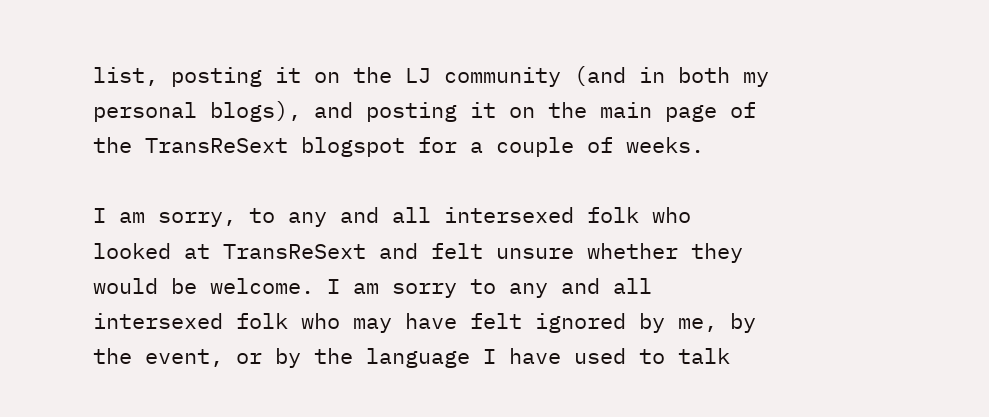list, posting it on the LJ community (and in both my personal blogs), and posting it on the main page of the TransReSext blogspot for a couple of weeks.

I am sorry, to any and all intersexed folk who looked at TransReSext and felt unsure whether they would be welcome. I am sorry to any and all intersexed folk who may have felt ignored by me, by the event, or by the language I have used to talk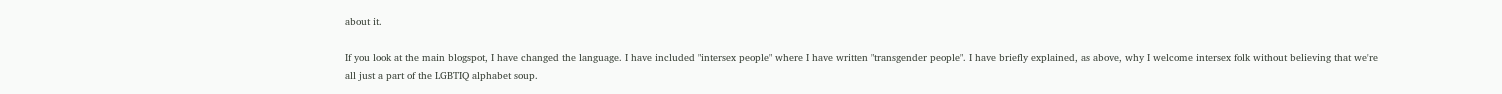about it.

If you look at the main blogspot, I have changed the language. I have included "intersex people" where I have written "transgender people". I have briefly explained, as above, why I welcome intersex folk without believing that we're all just a part of the LGBTIQ alphabet soup.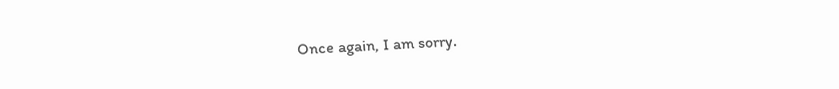Once again, I am sorry.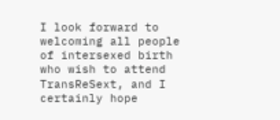I look forward to welcoming all people of intersexed birth who wish to attend TransReSext, and I certainly hope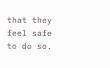that they feel safe to do so.